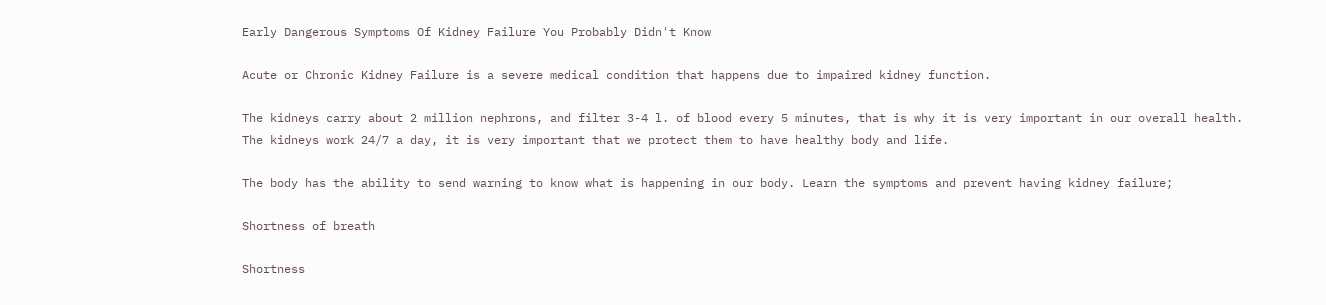Early Dangerous Symptoms Of Kidney Failure You Probably Didn't Know

Acute or Chronic Kidney Failure is a severe medical condition that happens due to impaired kidney function.

The kidneys carry about 2 million nephrons, and filter 3-4 l. of blood every 5 minutes, that is why it is very important in our overall health. The kidneys work 24/7 a day, it is very important that we protect them to have healthy body and life.

The body has the ability to send warning to know what is happening in our body. Learn the symptoms and prevent having kidney failure;

Shortness of breath

Shortness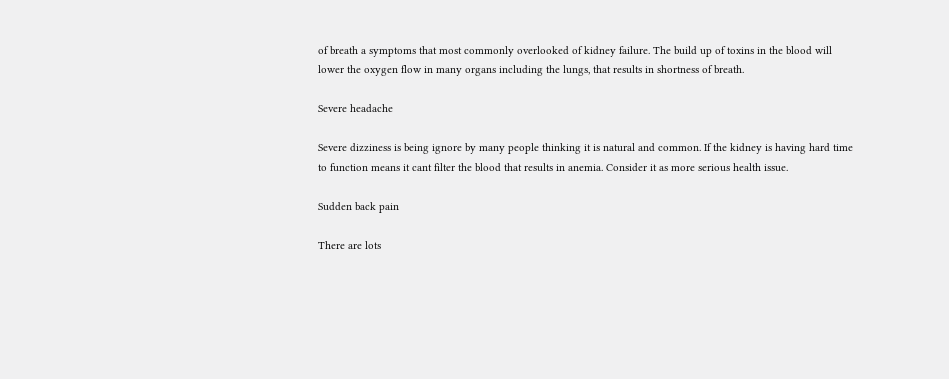of breath a symptoms that most commonly overlooked of kidney failure. The build up of toxins in the blood will lower the oxygen flow in many organs including the lungs, that results in shortness of breath.

Severe headache

Severe dizziness is being ignore by many people thinking it is natural and common. If the kidney is having hard time to function means it cant filter the blood that results in anemia. Consider it as more serious health issue.

Sudden back pain

There are lots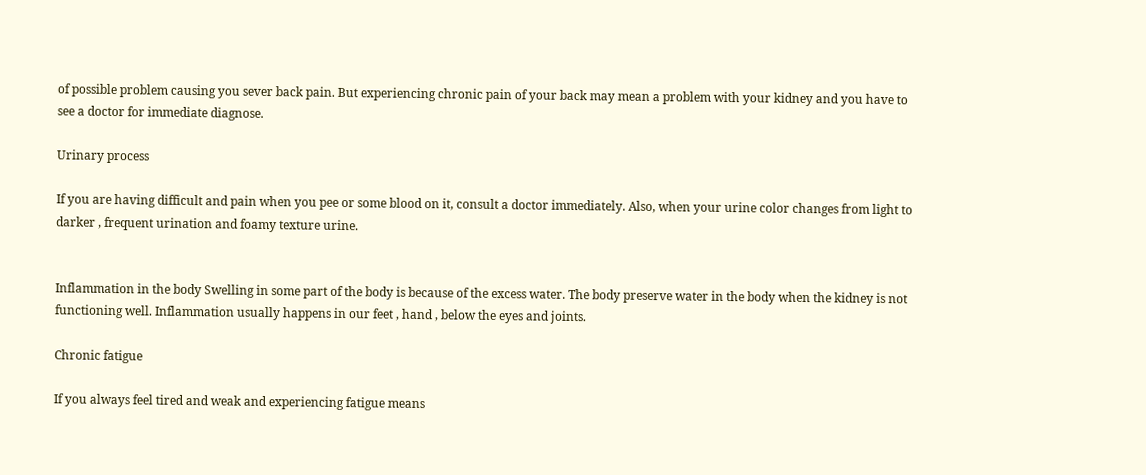of possible problem causing you sever back pain. But experiencing chronic pain of your back may mean a problem with your kidney and you have to see a doctor for immediate diagnose.

Urinary process

If you are having difficult and pain when you pee or some blood on it, consult a doctor immediately. Also, when your urine color changes from light to darker , frequent urination and foamy texture urine.


Inflammation in the body Swelling in some part of the body is because of the excess water. The body preserve water in the body when the kidney is not functioning well. Inflammation usually happens in our feet , hand , below the eyes and joints.

Chronic fatigue

If you always feel tired and weak and experiencing fatigue means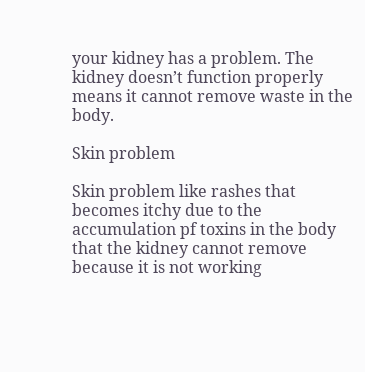your kidney has a problem. The kidney doesn’t function properly means it cannot remove waste in the body.

Skin problem

Skin problem like rashes that becomes itchy due to the accumulation pf toxins in the body that the kidney cannot remove because it is not working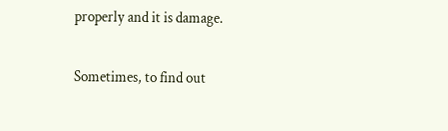properly and it is damage.

Sometimes, to find out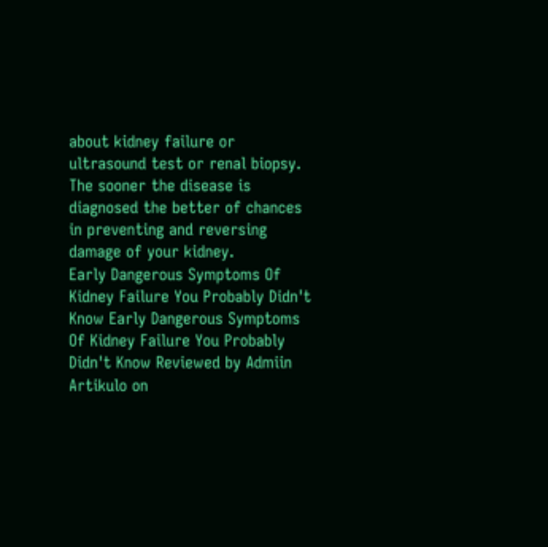about kidney failure or ultrasound test or renal biopsy. The sooner the disease is diagnosed the better of chances in preventing and reversing damage of your kidney.
Early Dangerous Symptoms Of Kidney Failure You Probably Didn't Know Early Dangerous Symptoms Of Kidney Failure You Probably Didn't Know Reviewed by Admiin Artikulo on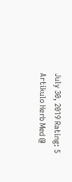July 30, 2019 Rating: 5
Artikulo Herb Med @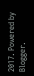2017. Powered by Blogger.